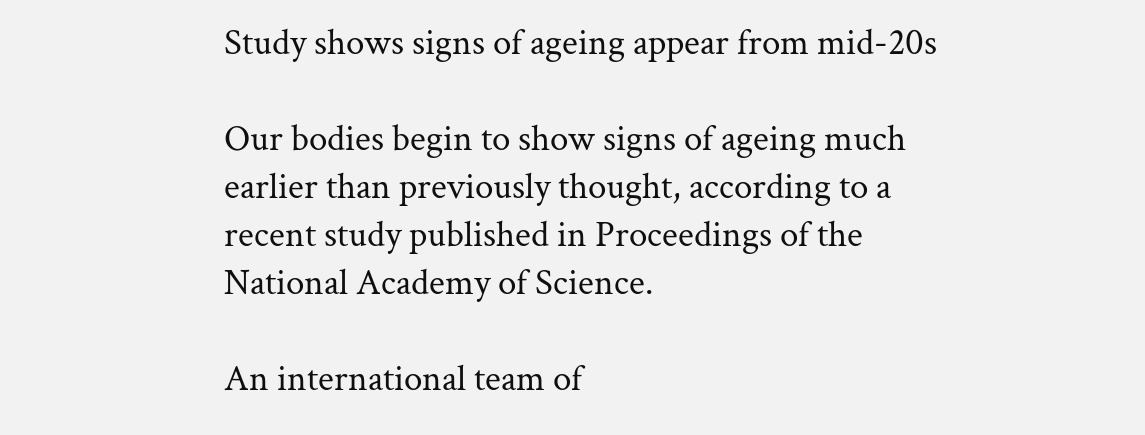Study shows signs of ageing appear from mid-20s

Our bodies begin to show signs of ageing much earlier than previously thought, according to a recent study published in Proceedings of the National Academy of Science.

An international team of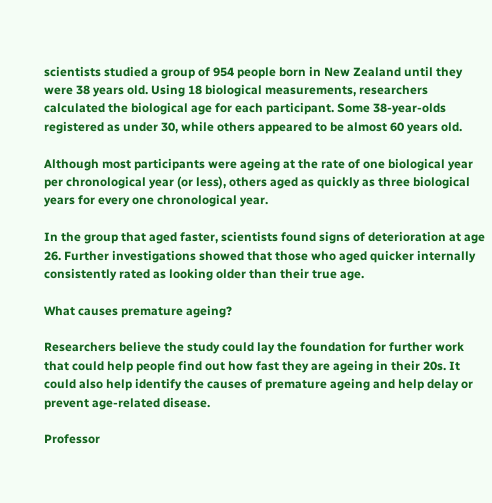scientists studied a group of 954 people born in New Zealand until they were 38 years old. Using 18 biological measurements, researchers calculated the biological age for each participant. Some 38-year-olds registered as under 30, while others appeared to be almost 60 years old.

Although most participants were ageing at the rate of one biological year per chronological year (or less), others aged as quickly as three biological years for every one chronological year.

In the group that aged faster, scientists found signs of deterioration at age 26. Further investigations showed that those who aged quicker internally consistently rated as looking older than their true age.

What causes premature ageing?

Researchers believe the study could lay the foundation for further work that could help people find out how fast they are ageing in their 20s. It could also help identify the causes of premature ageing and help delay or prevent age-related disease.

Professor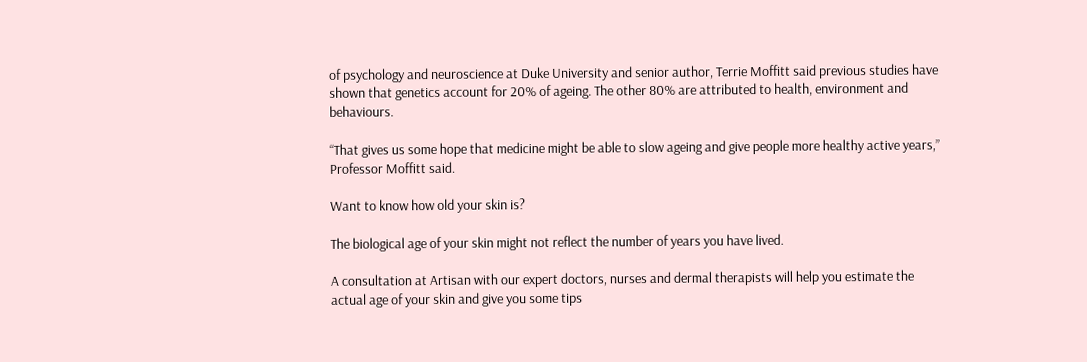of psychology and neuroscience at Duke University and senior author, Terrie Moffitt said previous studies have shown that genetics account for 20% of ageing. The other 80% are attributed to health, environment and behaviours.

“That gives us some hope that medicine might be able to slow ageing and give people more healthy active years,” Professor Moffitt said.

Want to know how old your skin is?

The biological age of your skin might not reflect the number of years you have lived.

A consultation at Artisan with our expert doctors, nurses and dermal therapists will help you estimate the actual age of your skin and give you some tips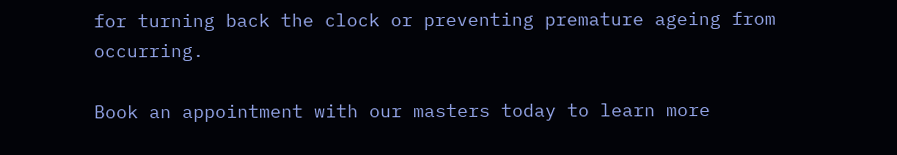for turning back the clock or preventing premature ageing from occurring.

Book an appointment with our masters today to learn more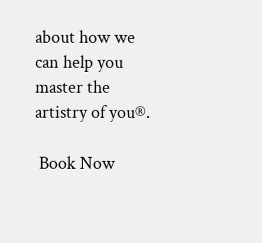about how we can help you master the artistry of you®.

 Book Now